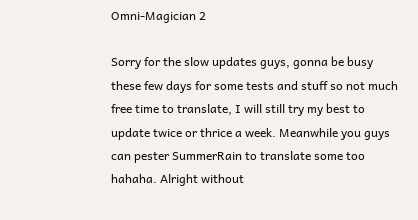Omni-Magician 2

Sorry for the slow updates guys, gonna be busy these few days for some tests and stuff so not much free time to translate, I will still try my best to update twice or thrice a week. Meanwhile you guys can pester SummerRain to translate some too hahaha. Alright without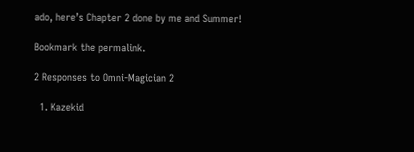ado, here’s Chapter 2 done by me and Summer!

Bookmark the permalink.

2 Responses to Omni-Magician 2

  1. Kazekid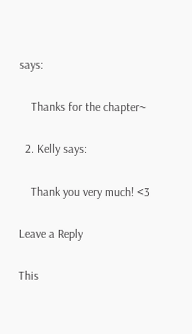says:

    Thanks for the chapter~

  2. Kelly says:

    Thank you very much! <3

Leave a Reply

This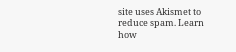site uses Akismet to reduce spam. Learn how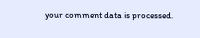your comment data is processed.